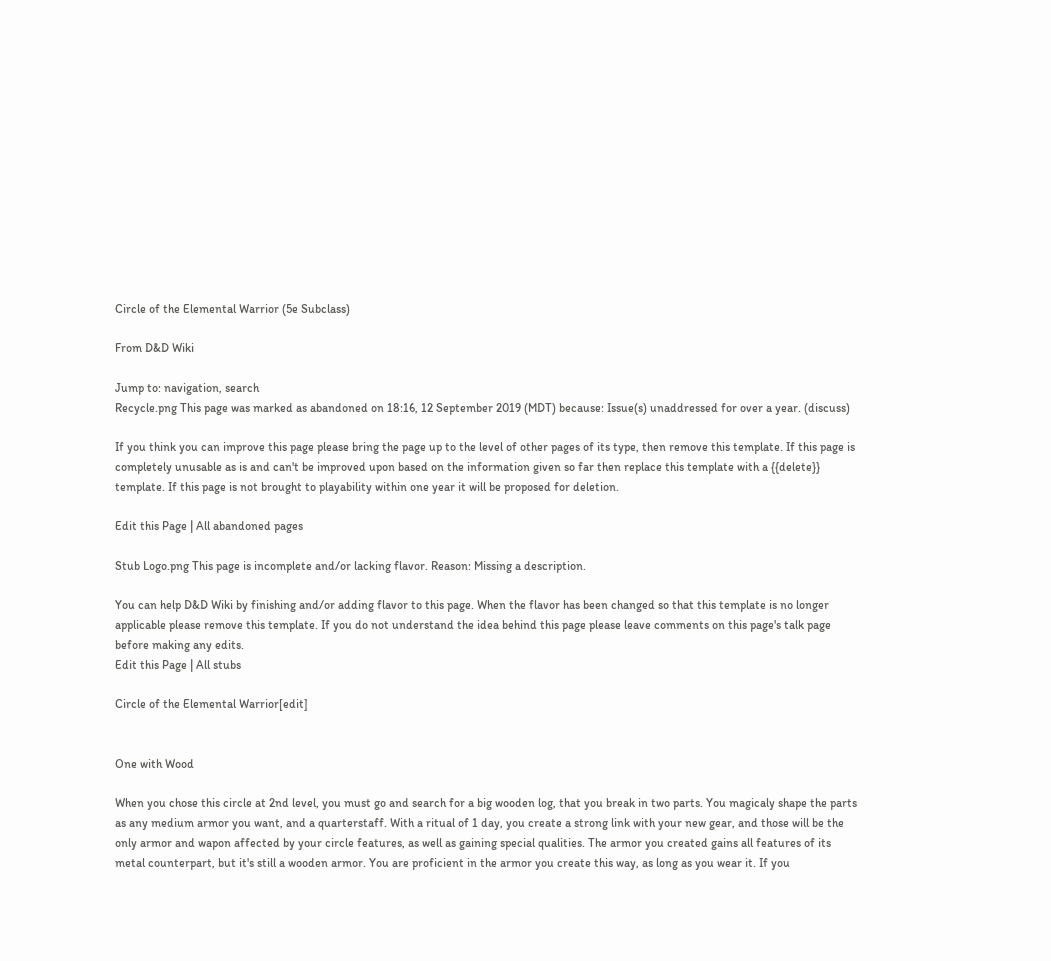Circle of the Elemental Warrior (5e Subclass)

From D&D Wiki

Jump to: navigation, search
Recycle.png This page was marked as abandoned on 18:16, 12 September 2019 (MDT) because: Issue(s) unaddressed for over a year. (discuss)

If you think you can improve this page please bring the page up to the level of other pages of its type, then remove this template. If this page is completely unusable as is and can't be improved upon based on the information given so far then replace this template with a {{delete}} template. If this page is not brought to playability within one year it will be proposed for deletion.

Edit this Page | All abandoned pages

Stub Logo.png This page is incomplete and/or lacking flavor. Reason: Missing a description.

You can help D&D Wiki by finishing and/or adding flavor to this page. When the flavor has been changed so that this template is no longer applicable please remove this template. If you do not understand the idea behind this page please leave comments on this page's talk page before making any edits.
Edit this Page | All stubs

Circle of the Elemental Warrior[edit]


One with Wood

When you chose this circle at 2nd level, you must go and search for a big wooden log, that you break in two parts. You magicaly shape the parts as any medium armor you want, and a quarterstaff. With a ritual of 1 day, you create a strong link with your new gear, and those will be the only armor and wapon affected by your circle features, as well as gaining special qualities. The armor you created gains all features of its metal counterpart, but it's still a wooden armor. You are proficient in the armor you create this way, as long as you wear it. If you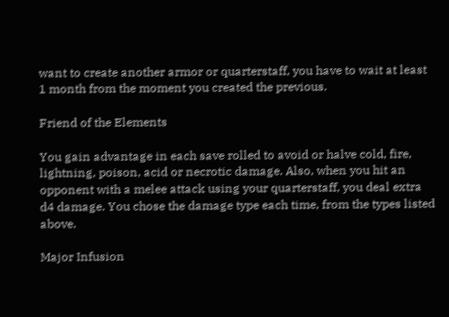want to create another armor or quarterstaff, you have to wait at least 1 month from the moment you created the previous.

Friend of the Elements

You gain advantage in each save rolled to avoid or halve cold, fire, lightning, poison, acid or necrotic damage. Also, when you hit an opponent with a melee attack using your quarterstaff, you deal extra d4 damage. You chose the damage type each time, from the types listed above.

Major Infusion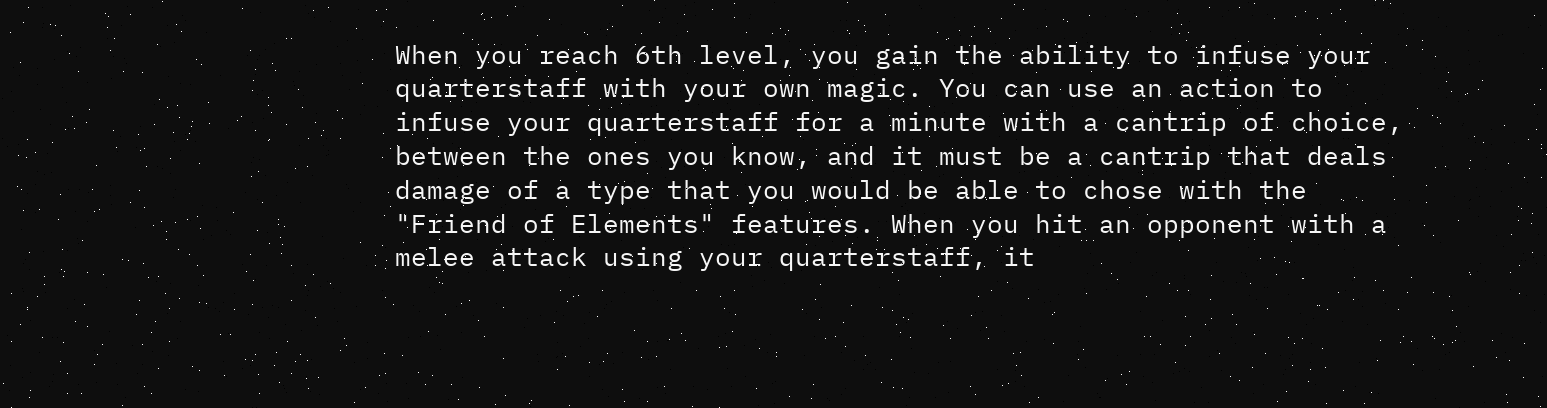When you reach 6th level, you gain the ability to infuse your quarterstaff with your own magic. You can use an action to infuse your quarterstaff for a minute with a cantrip of choice, between the ones you know, and it must be a cantrip that deals damage of a type that you would be able to chose with the "Friend of Elements" features. When you hit an opponent with a melee attack using your quarterstaff, it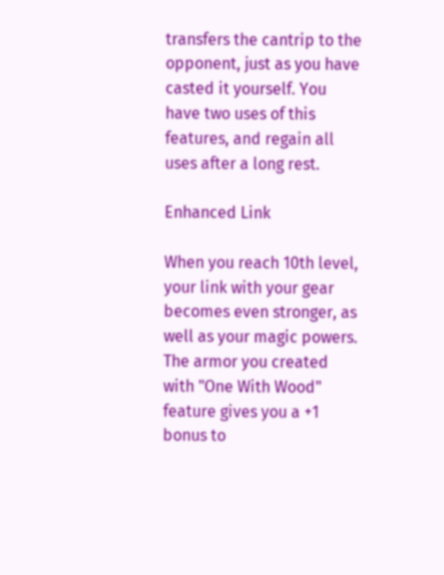transfers the cantrip to the opponent, just as you have casted it yourself. You have two uses of this features, and regain all uses after a long rest.

Enhanced Link

When you reach 10th level, your link with your gear becomes even stronger, as well as your magic powers. The armor you created with "One With Wood" feature gives you a +1 bonus to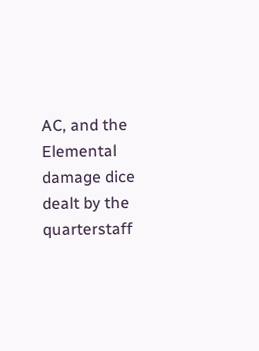AC, and the Elemental damage dice dealt by the quarterstaff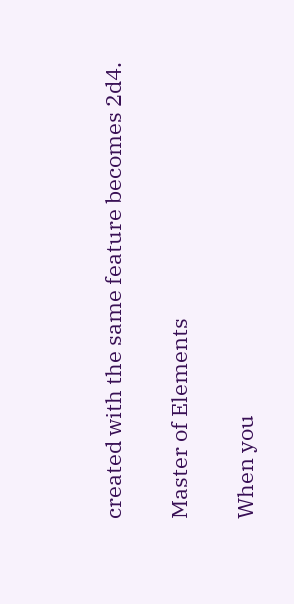created with the same feature becomes 2d4.

Master of Elements

When you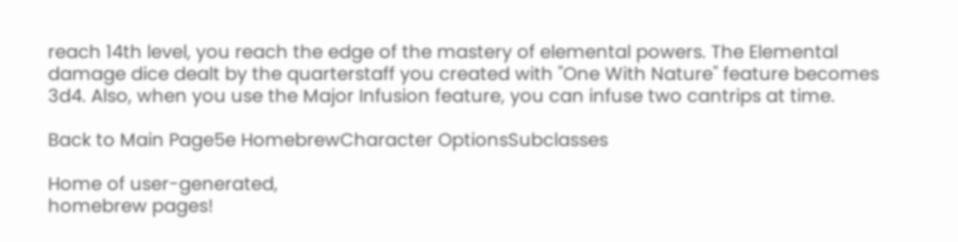reach 14th level, you reach the edge of the mastery of elemental powers. The Elemental damage dice dealt by the quarterstaff you created with "One With Nature" feature becomes 3d4. Also, when you use the Major Infusion feature, you can infuse two cantrips at time.

Back to Main Page5e HomebrewCharacter OptionsSubclasses

Home of user-generated,
homebrew pages!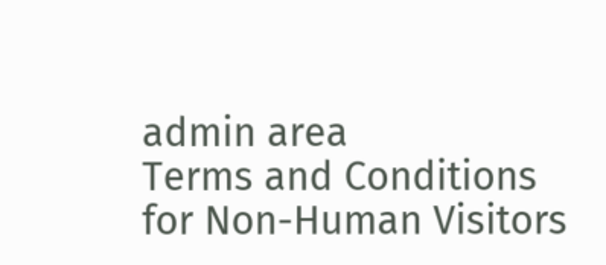admin area
Terms and Conditions for Non-Human Visitors